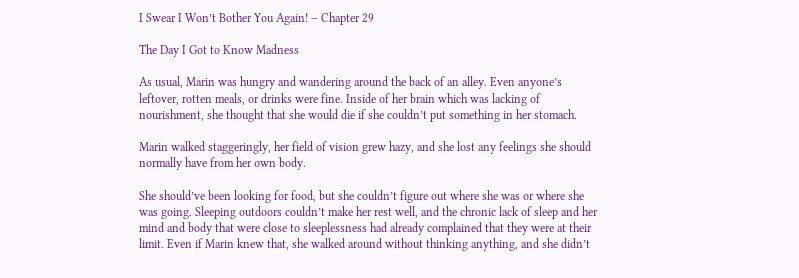I Swear I Won’t Bother You Again! – Chapter 29

The Day I Got to Know Madness

As usual, Marin was hungry and wandering around the back of an alley. Even anyone’s leftover, rotten meals, or drinks were fine. Inside of her brain which was lacking of nourishment, she thought that she would die if she couldn’t put something in her stomach.

Marin walked staggeringly, her field of vision grew hazy, and she lost any feelings she should normally have from her own body.

She should’ve been looking for food, but she couldn’t figure out where she was or where she was going. Sleeping outdoors couldn’t make her rest well, and the chronic lack of sleep and her mind and body that were close to sleeplessness had already complained that they were at their limit. Even if Marin knew that, she walked around without thinking anything, and she didn’t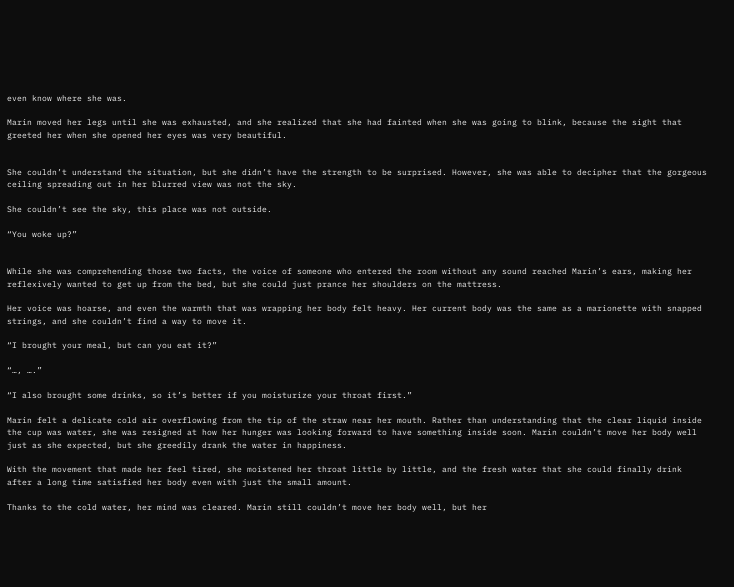even know where she was.

Marin moved her legs until she was exhausted, and she realized that she had fainted when she was going to blink, because the sight that greeted her when she opened her eyes was very beautiful.


She couldn’t understand the situation, but she didn’t have the strength to be surprised. However, she was able to decipher that the gorgeous ceiling spreading out in her blurred view was not the sky.

She couldn’t see the sky, this place was not outside.

“You woke up?”


While she was comprehending those two facts, the voice of someone who entered the room without any sound reached Marin’s ears, making her reflexively wanted to get up from the bed, but she could just prance her shoulders on the mattress.

Her voice was hoarse, and even the warmth that was wrapping her body felt heavy. Her current body was the same as a marionette with snapped strings, and she couldn’t find a way to move it.

“I brought your meal, but can you eat it?”

“…, ….”

“I also brought some drinks, so it’s better if you moisturize your throat first.”

Marin felt a delicate cold air overflowing from the tip of the straw near her mouth. Rather than understanding that the clear liquid inside the cup was water, she was resigned at how her hunger was looking forward to have something inside soon. Marin couldn’t move her body well just as she expected, but she greedily drank the water in happiness.

With the movement that made her feel tired, she moistened her throat little by little, and the fresh water that she could finally drink after a long time satisfied her body even with just the small amount.

Thanks to the cold water, her mind was cleared. Marin still couldn’t move her body well, but her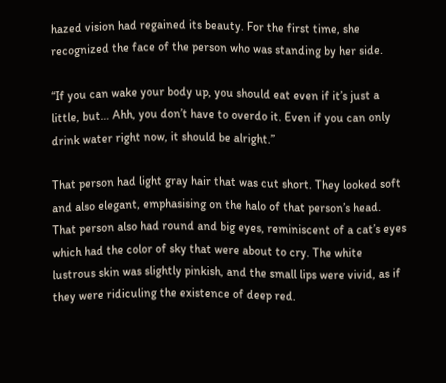hazed vision had regained its beauty. For the first time, she recognized the face of the person who was standing by her side.

“If you can wake your body up, you should eat even if it’s just a little, but… Ahh, you don’t have to overdo it. Even if you can only drink water right now, it should be alright.”

That person had light gray hair that was cut short. They looked soft and also elegant, emphasising on the halo of that person’s head. That person also had round and big eyes, reminiscent of a cat’s eyes which had the color of sky that were about to cry. The white lustrous skin was slightly pinkish, and the small lips were vivid, as if they were ridiculing the existence of deep red.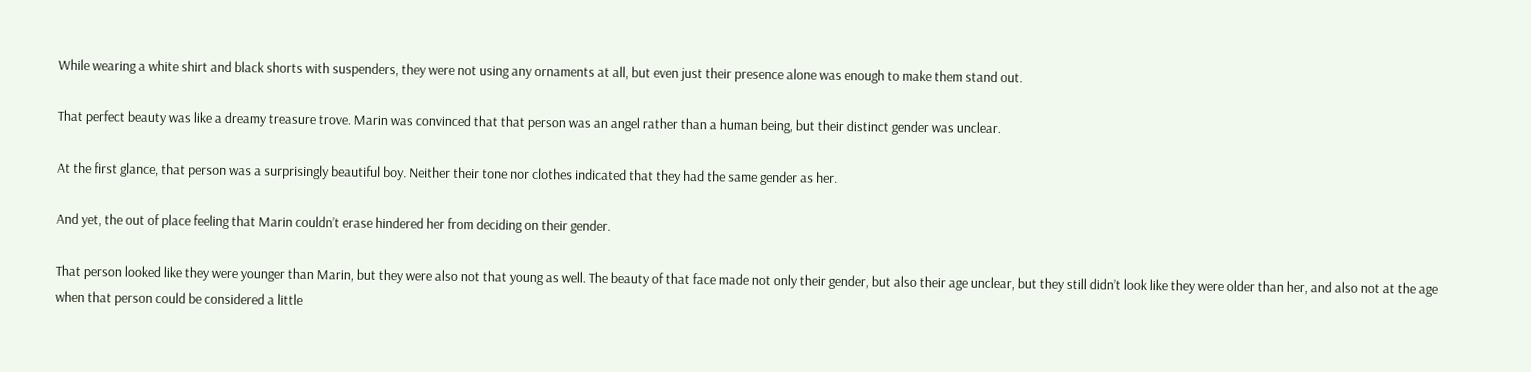While wearing a white shirt and black shorts with suspenders, they were not using any ornaments at all, but even just their presence alone was enough to make them stand out.

That perfect beauty was like a dreamy treasure trove. Marin was convinced that that person was an angel rather than a human being, but their distinct gender was unclear.

At the first glance, that person was a surprisingly beautiful boy. Neither their tone nor clothes indicated that they had the same gender as her.

And yet, the out of place feeling that Marin couldn’t erase hindered her from deciding on their gender.

That person looked like they were younger than Marin, but they were also not that young as well. The beauty of that face made not only their gender, but also their age unclear, but they still didn’t look like they were older than her, and also not at the age when that person could be considered a little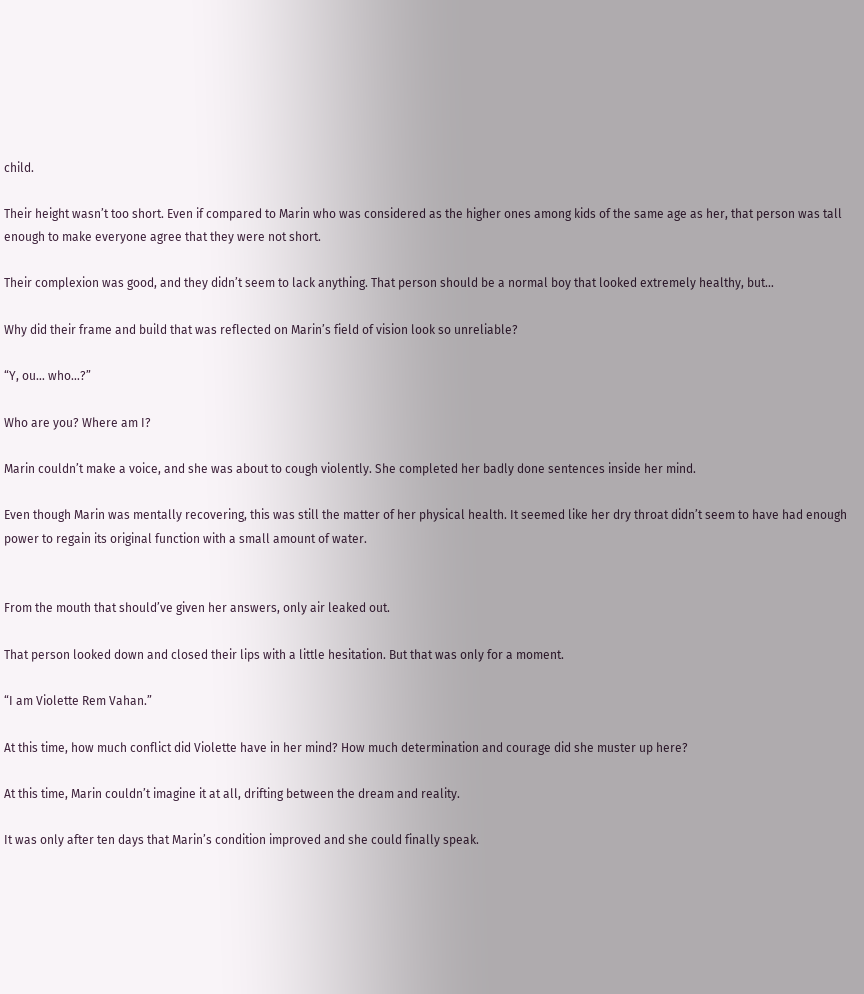child.

Their height wasn’t too short. Even if compared to Marin who was considered as the higher ones among kids of the same age as her, that person was tall enough to make everyone agree that they were not short.

Their complexion was good, and they didn’t seem to lack anything. That person should be a normal boy that looked extremely healthy, but…

Why did their frame and build that was reflected on Marin’s field of vision look so unreliable?

“Y, ou… who…?”

Who are you? Where am I?

Marin couldn’t make a voice, and she was about to cough violently. She completed her badly done sentences inside her mind.

Even though Marin was mentally recovering, this was still the matter of her physical health. It seemed like her dry throat didn’t seem to have had enough power to regain its original function with a small amount of water.


From the mouth that should’ve given her answers, only air leaked out.

That person looked down and closed their lips with a little hesitation. But that was only for a moment.

“I am Violette Rem Vahan.”

At this time, how much conflict did Violette have in her mind? How much determination and courage did she muster up here?

At this time, Marin couldn’t imagine it at all, drifting between the dream and reality.

It was only after ten days that Marin’s condition improved and she could finally speak.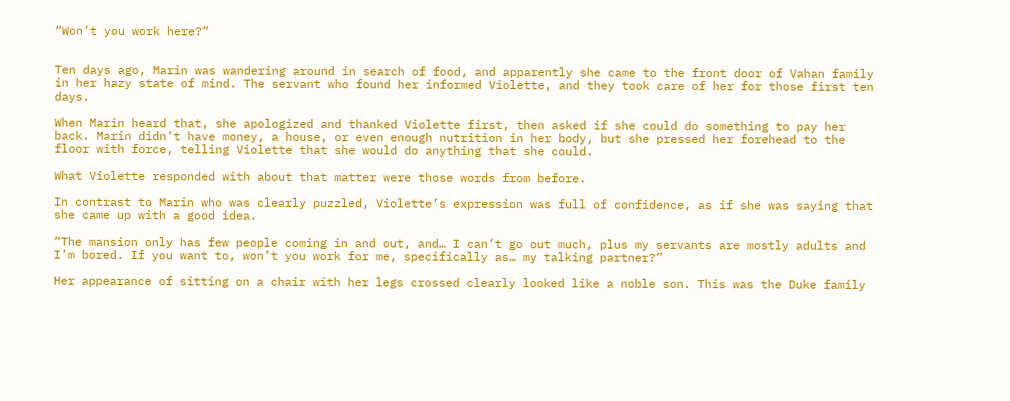“Won’t you work here?”


Ten days ago, Marin was wandering around in search of food, and apparently she came to the front door of Vahan family in her hazy state of mind. The servant who found her informed Violette, and they took care of her for those first ten days.

When Marin heard that, she apologized and thanked Violette first, then asked if she could do something to pay her back. Marin didn’t have money, a house, or even enough nutrition in her body, but she pressed her forehead to the floor with force, telling Violette that she would do anything that she could.

What Violette responded with about that matter were those words from before.

In contrast to Marin who was clearly puzzled, Violette’s expression was full of confidence, as if she was saying that she came up with a good idea.

“The mansion only has few people coming in and out, and… I can’t go out much, plus my servants are mostly adults and I’m bored. If you want to, won’t you work for me, specifically as… my talking partner?”

Her appearance of sitting on a chair with her legs crossed clearly looked like a noble son. This was the Duke family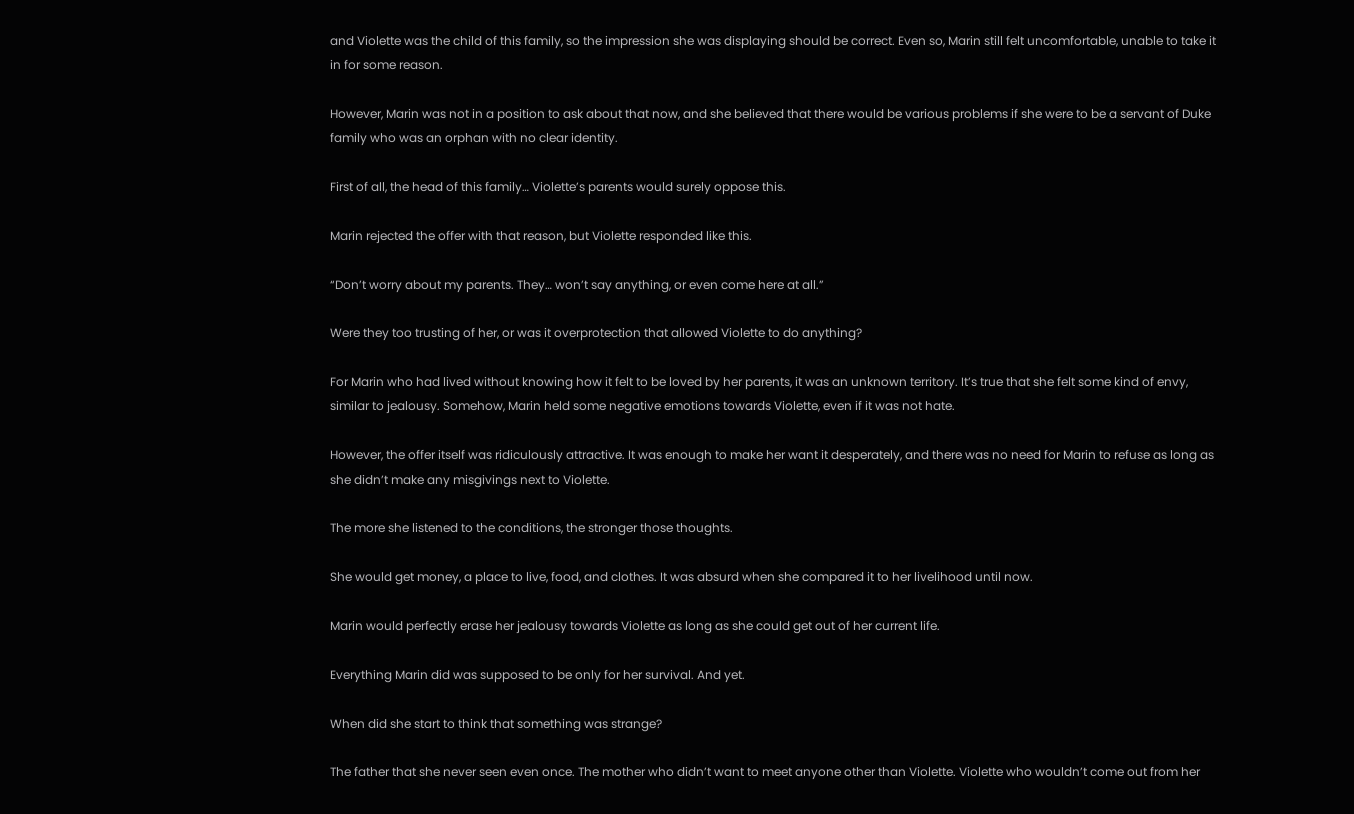and Violette was the child of this family, so the impression she was displaying should be correct. Even so, Marin still felt uncomfortable, unable to take it in for some reason.

However, Marin was not in a position to ask about that now, and she believed that there would be various problems if she were to be a servant of Duke family who was an orphan with no clear identity.

First of all, the head of this family… Violette’s parents would surely oppose this.

Marin rejected the offer with that reason, but Violette responded like this.

“Don’t worry about my parents. They… won’t say anything, or even come here at all.”

Were they too trusting of her, or was it overprotection that allowed Violette to do anything?

For Marin who had lived without knowing how it felt to be loved by her parents, it was an unknown territory. It’s true that she felt some kind of envy, similar to jealousy. Somehow, Marin held some negative emotions towards Violette, even if it was not hate.

However, the offer itself was ridiculously attractive. It was enough to make her want it desperately, and there was no need for Marin to refuse as long as she didn’t make any misgivings next to Violette.

The more she listened to the conditions, the stronger those thoughts.

She would get money, a place to live, food, and clothes. It was absurd when she compared it to her livelihood until now.

Marin would perfectly erase her jealousy towards Violette as long as she could get out of her current life.

Everything Marin did was supposed to be only for her survival. And yet.

When did she start to think that something was strange?

The father that she never seen even once. The mother who didn’t want to meet anyone other than Violette. Violette who wouldn’t come out from her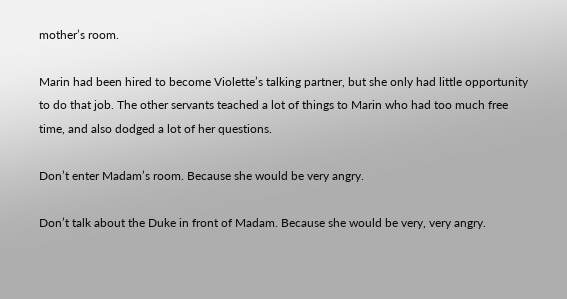mother’s room.

Marin had been hired to become Violette’s talking partner, but she only had little opportunity to do that job. The other servants teached a lot of things to Marin who had too much free time, and also dodged a lot of her questions.

Don’t enter Madam’s room. Because she would be very angry.

Don’t talk about the Duke in front of Madam. Because she would be very, very angry.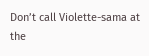Don’t call Violette-sama at the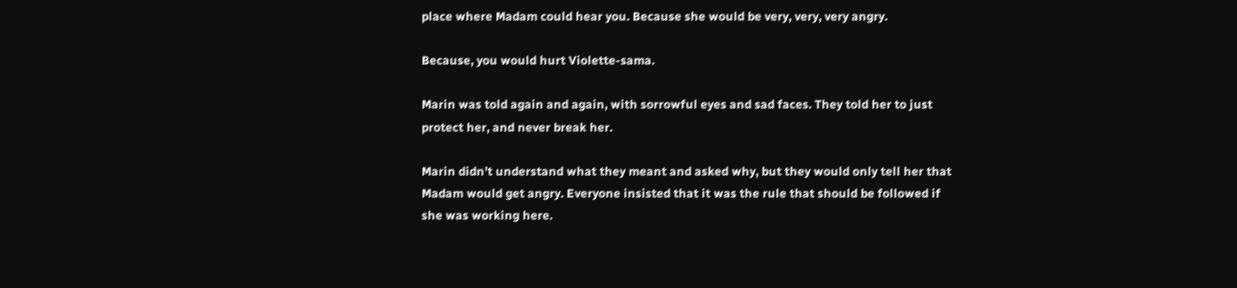place where Madam could hear you. Because she would be very, very, very angry.

Because, you would hurt Violette-sama.

Marin was told again and again, with sorrowful eyes and sad faces. They told her to just protect her, and never break her.

Marin didn’t understand what they meant and asked why, but they would only tell her that Madam would get angry. Everyone insisted that it was the rule that should be followed if she was working here.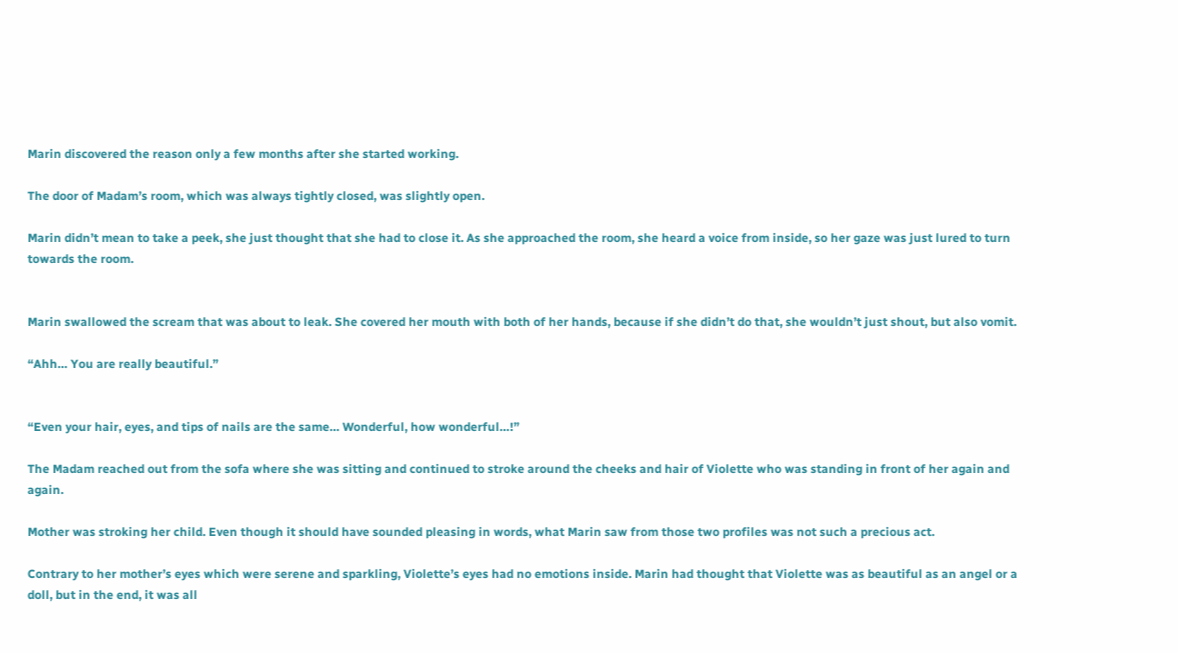Marin discovered the reason only a few months after she started working.

The door of Madam’s room, which was always tightly closed, was slightly open.

Marin didn’t mean to take a peek, she just thought that she had to close it. As she approached the room, she heard a voice from inside, so her gaze was just lured to turn towards the room.


Marin swallowed the scream that was about to leak. She covered her mouth with both of her hands, because if she didn’t do that, she wouldn’t just shout, but also vomit.

“Ahh… You are really beautiful.”


“Even your hair, eyes, and tips of nails are the same… Wonderful, how wonderful…!”

The Madam reached out from the sofa where she was sitting and continued to stroke around the cheeks and hair of Violette who was standing in front of her again and again.

Mother was stroking her child. Even though it should have sounded pleasing in words, what Marin saw from those two profiles was not such a precious act.

Contrary to her mother’s eyes which were serene and sparkling, Violette’s eyes had no emotions inside. Marin had thought that Violette was as beautiful as an angel or a doll, but in the end, it was all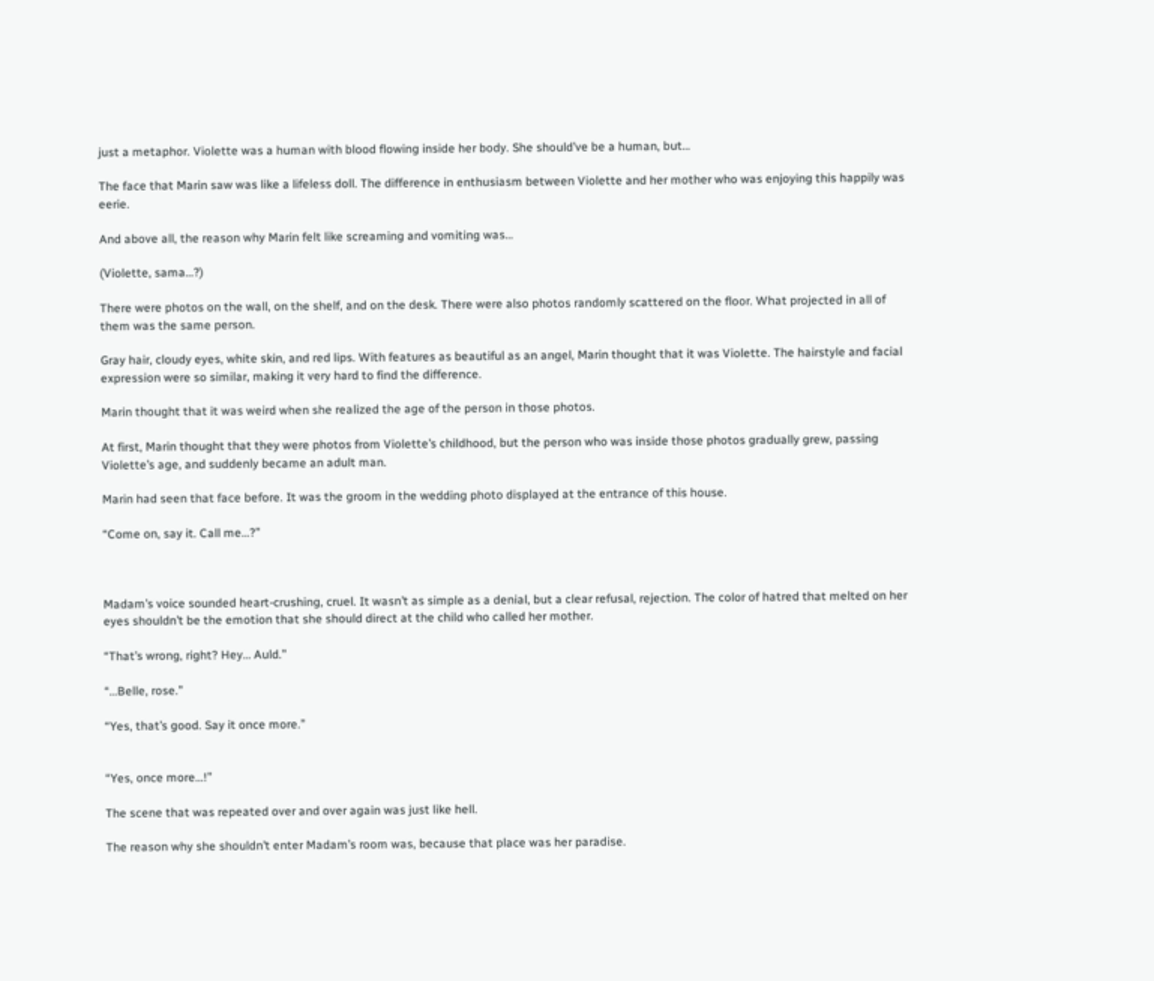just a metaphor. Violette was a human with blood flowing inside her body. She should’ve be a human, but…

The face that Marin saw was like a lifeless doll. The difference in enthusiasm between Violette and her mother who was enjoying this happily was eerie.

And above all, the reason why Marin felt like screaming and vomiting was…

(Violette, sama…?)

There were photos on the wall, on the shelf, and on the desk. There were also photos randomly scattered on the floor. What projected in all of them was the same person.

Gray hair, cloudy eyes, white skin, and red lips. With features as beautiful as an angel, Marin thought that it was Violette. The hairstyle and facial expression were so similar, making it very hard to find the difference.

Marin thought that it was weird when she realized the age of the person in those photos.

At first, Marin thought that they were photos from Violette’s childhood, but the person who was inside those photos gradually grew, passing Violette’s age, and suddenly became an adult man.

Marin had seen that face before. It was the groom in the wedding photo displayed at the entrance of this house.

“Come on, say it. Call me…?”



Madam’s voice sounded heart-crushing, cruel. It wasn’t as simple as a denial, but a clear refusal, rejection. The color of hatred that melted on her eyes shouldn’t be the emotion that she should direct at the child who called her mother.

“That’s wrong, right? Hey… Auld.”

“…Belle, rose.”

“Yes, that’s good. Say it once more.”


“Yes, once more…!”

The scene that was repeated over and over again was just like hell.

The reason why she shouldn’t enter Madam’s room was, because that place was her paradise.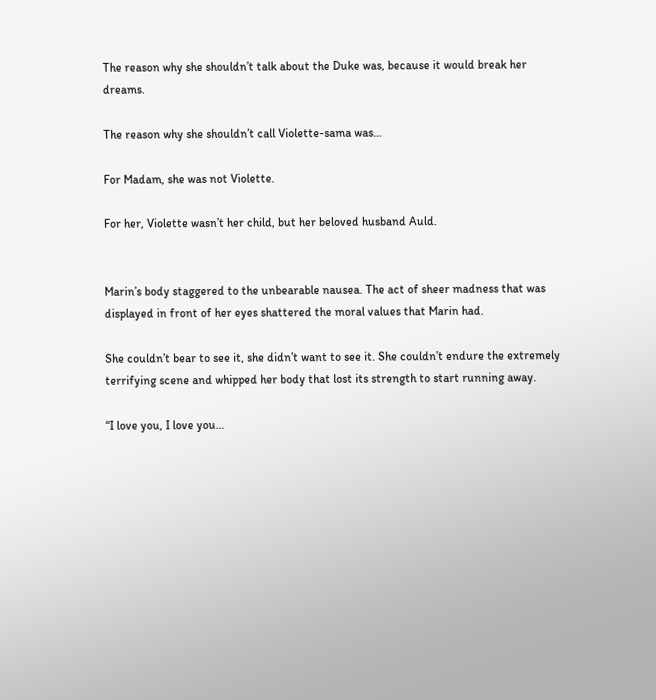The reason why she shouldn’t talk about the Duke was, because it would break her dreams.

The reason why she shouldn’t call Violette-sama was…

For Madam, she was not Violette.

For her, Violette wasn’t her child, but her beloved husband Auld.


Marin’s body staggered to the unbearable nausea. The act of sheer madness that was displayed in front of her eyes shattered the moral values that Marin had.

She couldn’t bear to see it, she didn’t want to see it. She couldn’t endure the extremely terrifying scene and whipped her body that lost its strength to start running away.

“I love you, I love you…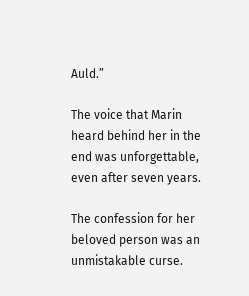Auld.”

The voice that Marin heard behind her in the end was unforgettable, even after seven years.

The confession for her beloved person was an unmistakable curse.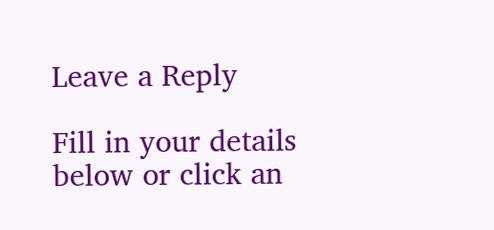Leave a Reply

Fill in your details below or click an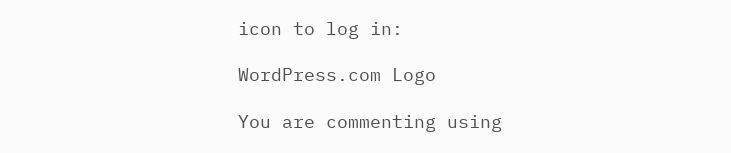icon to log in:

WordPress.com Logo

You are commenting using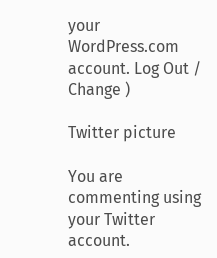your WordPress.com account. Log Out /  Change )

Twitter picture

You are commenting using your Twitter account.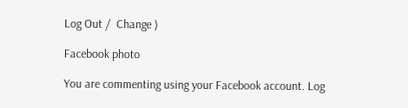Log Out /  Change )

Facebook photo

You are commenting using your Facebook account. Log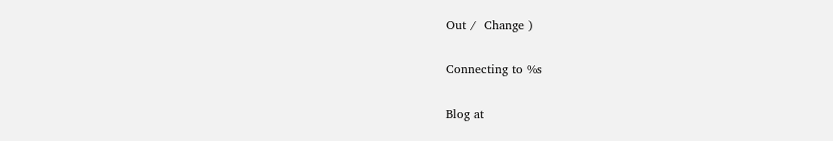Out /  Change )

Connecting to %s

Blog at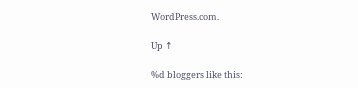WordPress.com.

Up ↑

%d bloggers like this: